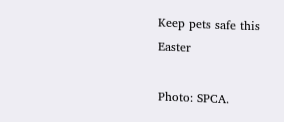Keep pets safe this Easter

Photo: SPCA.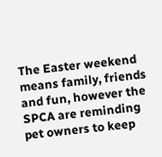The Easter weekend means family, friends and fun, however the SPCA are reminding pet owners to keep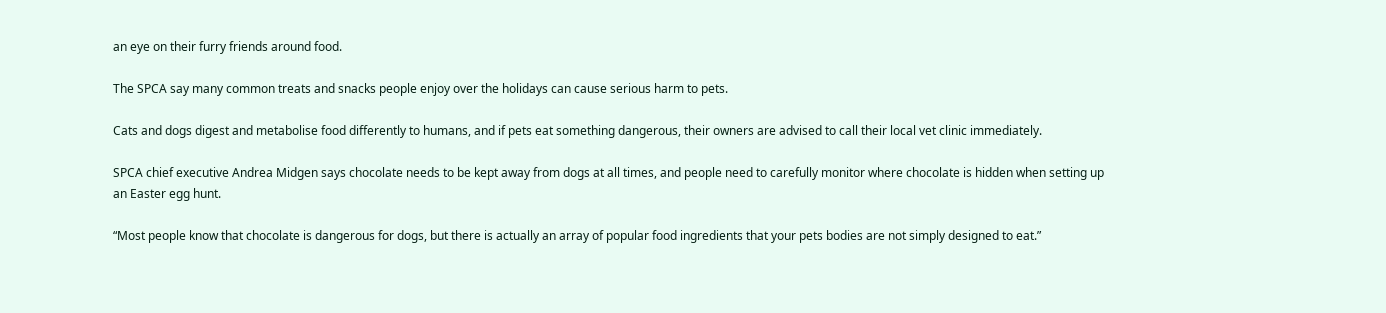an eye on their furry friends around food.

The SPCA say many common treats and snacks people enjoy over the holidays can cause serious harm to pets.

Cats and dogs digest and metabolise food differently to humans, and if pets eat something dangerous, their owners are advised to call their local vet clinic immediately.

SPCA chief executive Andrea Midgen says chocolate needs to be kept away from dogs at all times, and people need to carefully monitor where chocolate is hidden when setting up an Easter egg hunt.

“Most people know that chocolate is dangerous for dogs, but there is actually an array of popular food ingredients that your pets bodies are not simply designed to eat.”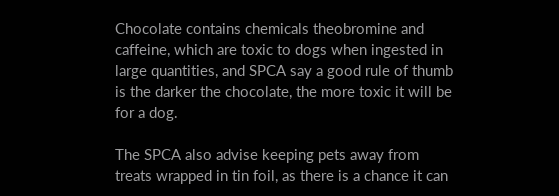Chocolate contains chemicals theobromine and caffeine, which are toxic to dogs when ingested in large quantities, and SPCA say a good rule of thumb is the darker the chocolate, the more toxic it will be for a dog.

The SPCA also advise keeping pets away from treats wrapped in tin foil, as there is a chance it can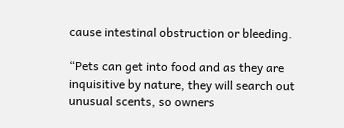cause intestinal obstruction or bleeding.

“Pets can get into food and as they are inquisitive by nature, they will search out unusual scents, so owners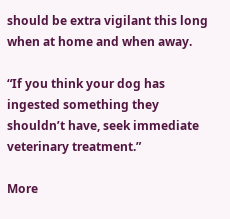should be extra vigilant this long when at home and when away.

“If you think your dog has ingested something they shouldn’t have, seek immediate veterinary treatment.”

More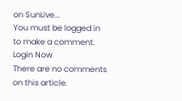on SunLive...
You must be logged in to make a comment. Login Now
There are no comments on this article.